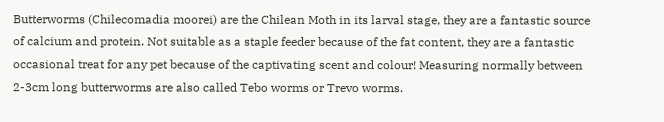Butterworms (Chilecomadia moorei) are the Chilean Moth in its larval stage, they are a fantastic source of calcium and protein. Not suitable as a staple feeder because of the fat content, they are a fantastic occasional treat for any pet because of the captivating scent and colour! Measuring normally between 2-3cm long butterworms are also called Tebo worms or Trevo worms.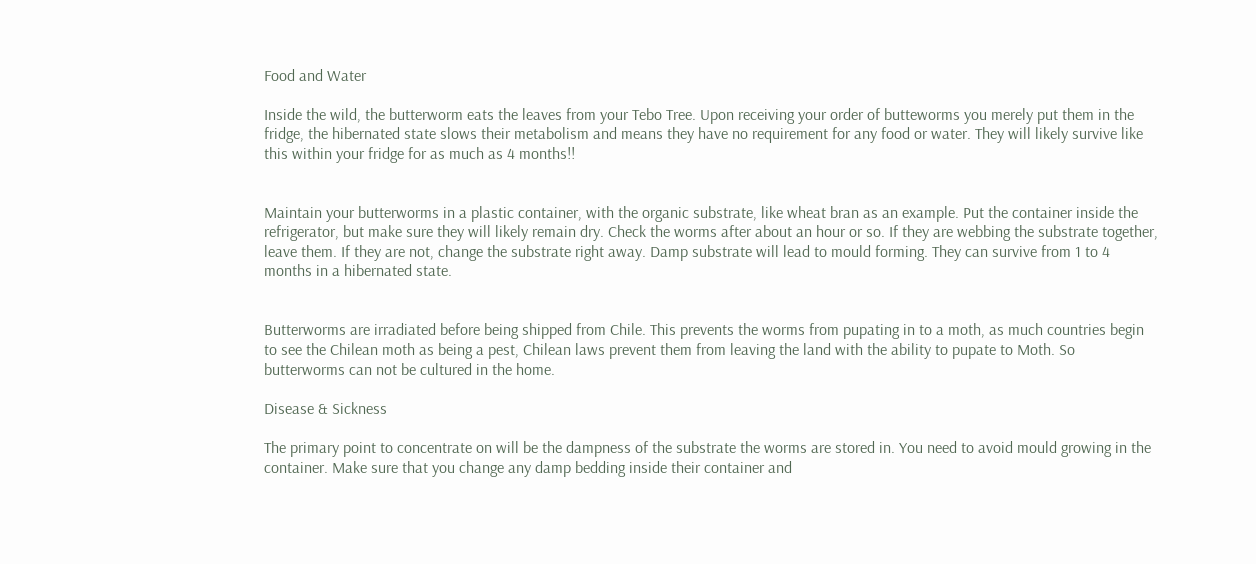Food and Water

Inside the wild, the butterworm eats the leaves from your Tebo Tree. Upon receiving your order of butteworms you merely put them in the fridge, the hibernated state slows their metabolism and means they have no requirement for any food or water. They will likely survive like this within your fridge for as much as 4 months!!


Maintain your butterworms in a plastic container, with the organic substrate, like wheat bran as an example. Put the container inside the refrigerator, but make sure they will likely remain dry. Check the worms after about an hour or so. If they are webbing the substrate together, leave them. If they are not, change the substrate right away. Damp substrate will lead to mould forming. They can survive from 1 to 4 months in a hibernated state.


Butterworms are irradiated before being shipped from Chile. This prevents the worms from pupating in to a moth, as much countries begin to see the Chilean moth as being a pest, Chilean laws prevent them from leaving the land with the ability to pupate to Moth. So butterworms can not be cultured in the home.

Disease & Sickness

The primary point to concentrate on will be the dampness of the substrate the worms are stored in. You need to avoid mould growing in the container. Make sure that you change any damp bedding inside their container and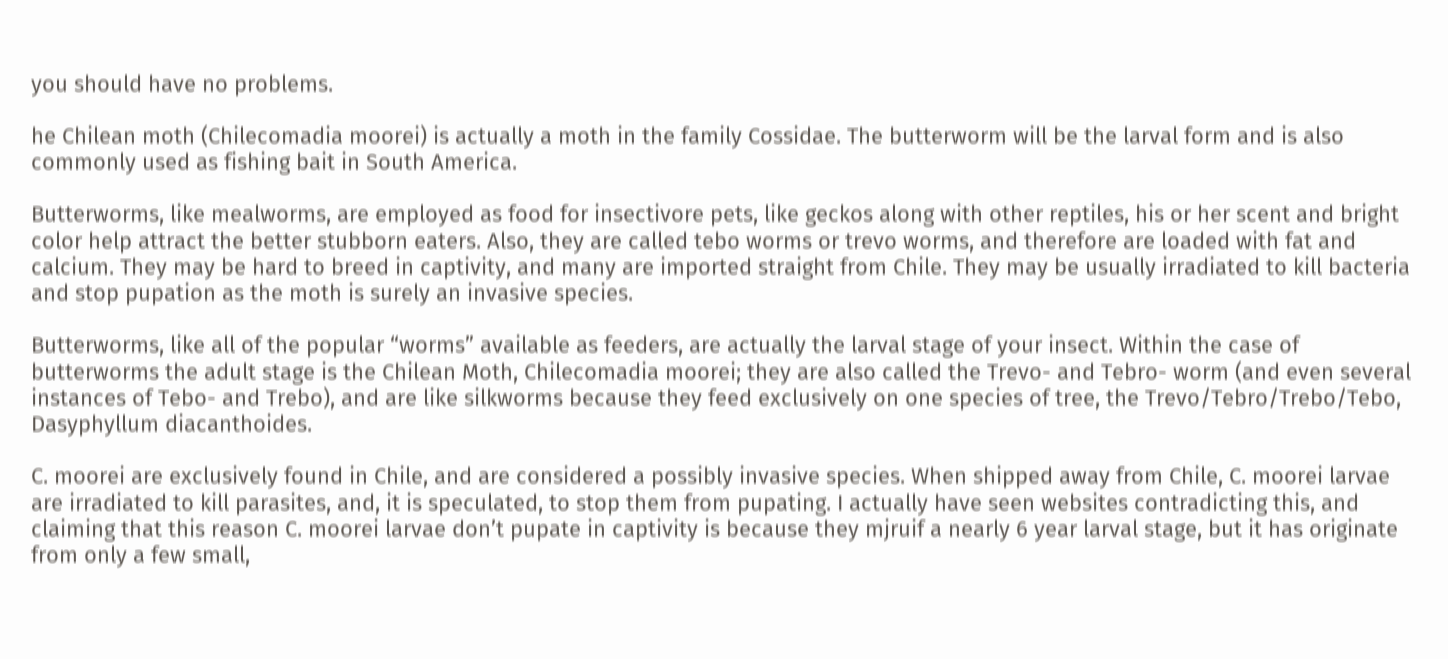you should have no problems.

he Chilean moth (Chilecomadia moorei) is actually a moth in the family Cossidae. The butterworm will be the larval form and is also commonly used as fishing bait in South America.

Butterworms, like mealworms, are employed as food for insectivore pets, like geckos along with other reptiles, his or her scent and bright color help attract the better stubborn eaters. Also, they are called tebo worms or trevo worms, and therefore are loaded with fat and calcium. They may be hard to breed in captivity, and many are imported straight from Chile. They may be usually irradiated to kill bacteria and stop pupation as the moth is surely an invasive species.

Butterworms, like all of the popular “worms” available as feeders, are actually the larval stage of your insect. Within the case of butterworms the adult stage is the Chilean Moth, Chilecomadia moorei; they are also called the Trevo- and Tebro- worm (and even several instances of Tebo- and Trebo), and are like silkworms because they feed exclusively on one species of tree, the Trevo/Tebro/Trebo/Tebo, Dasyphyllum diacanthoides.

C. moorei are exclusively found in Chile, and are considered a possibly invasive species. When shipped away from Chile, C. moorei larvae are irradiated to kill parasites, and, it is speculated, to stop them from pupating. I actually have seen websites contradicting this, and claiming that this reason C. moorei larvae don’t pupate in captivity is because they mjruif a nearly 6 year larval stage, but it has originate from only a few small,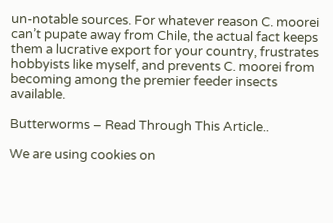un-notable sources. For whatever reason C. moorei can’t pupate away from Chile, the actual fact keeps them a lucrative export for your country, frustrates hobbyists like myself, and prevents C. moorei from becoming among the premier feeder insects available.

Butterworms – Read Through This Article..

We are using cookies on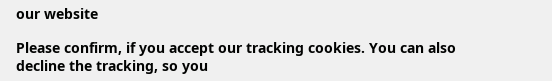our website

Please confirm, if you accept our tracking cookies. You can also decline the tracking, so you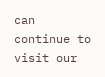can continue to visit our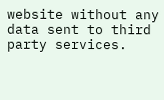website without any data sent to third party services.